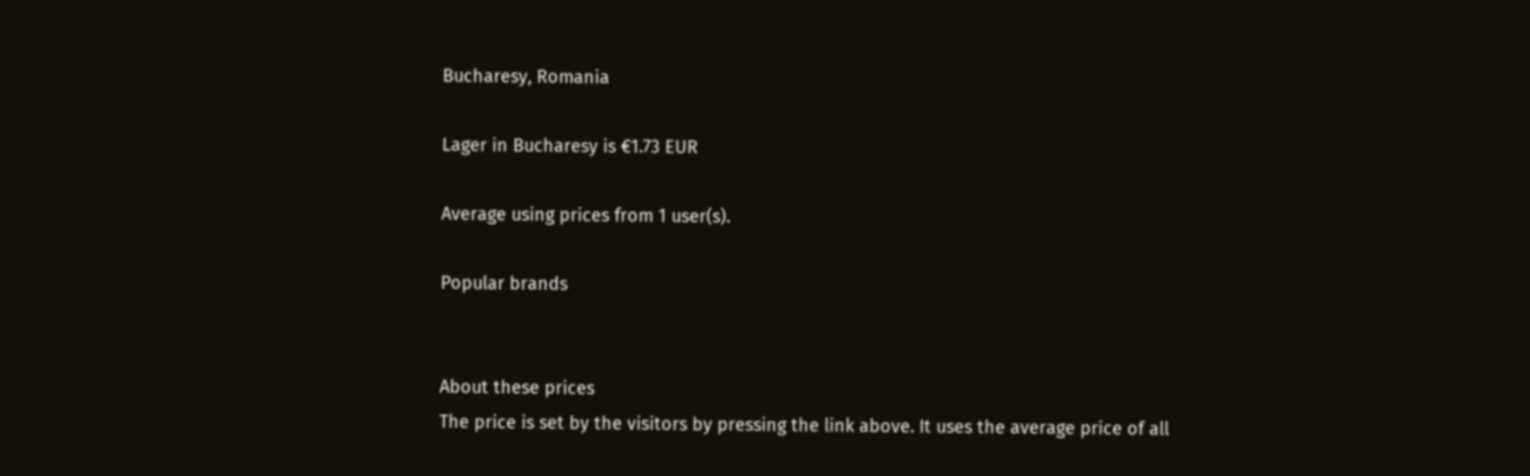Bucharesy, Romania

Lager in Bucharesy is €1.73 EUR

Average using prices from 1 user(s).

Popular brands


About these prices
The price is set by the visitors by pressing the link above. It uses the average price of all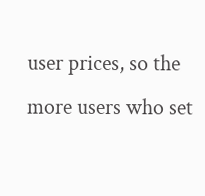user prices, so the more users who set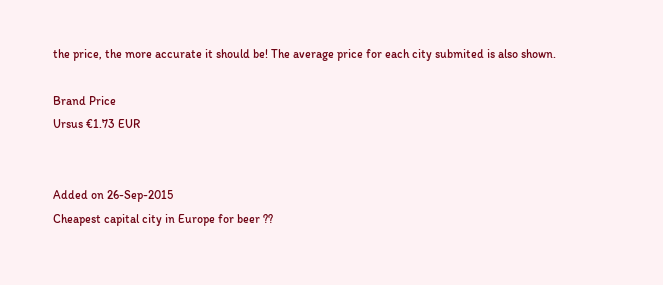the price, the more accurate it should be! The average price for each city submited is also shown.

Brand Price
Ursus €1.73 EUR


Added on 26-Sep-2015
Cheapest capital city in Europe for beer ??